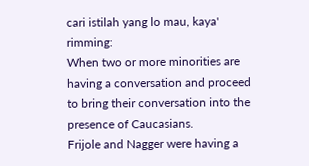cari istilah yang lo mau, kaya' rimming:
When two or more minorities are having a conversation and proceed to bring their conversation into the presence of Caucasians.
Frijole and Nagger were having a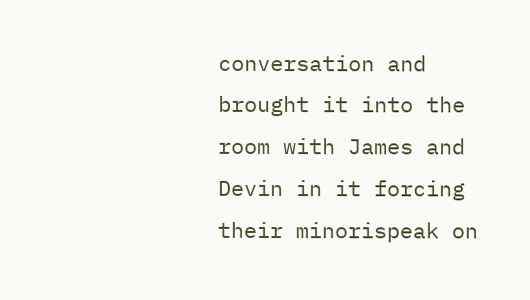conversation and brought it into the room with James and Devin in it forcing their minorispeak on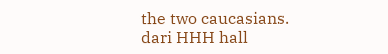the two caucasians.
dari HHH hall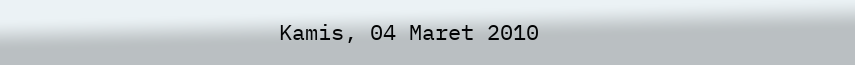Kamis, 04 Maret 2010